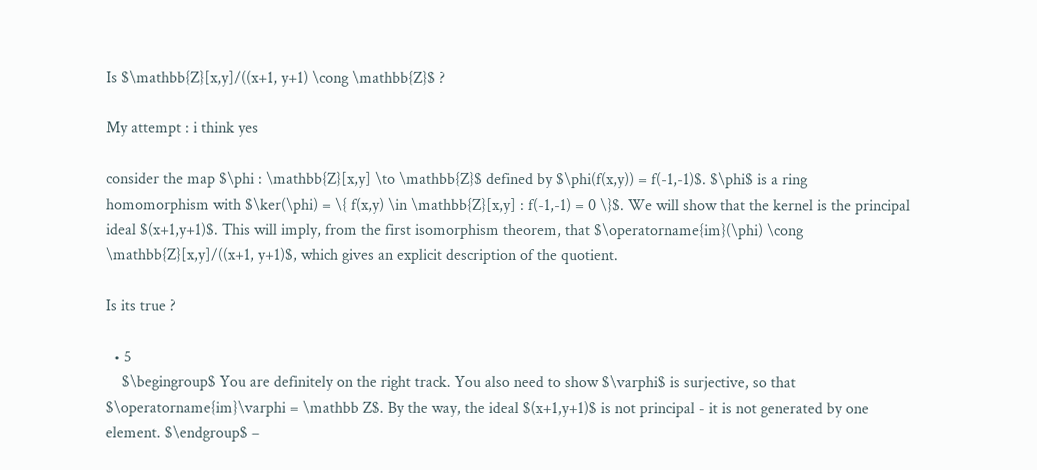Is $\mathbb{Z}[x,y]/((x+1, y+1) \cong \mathbb{Z}$ ?

My attempt : i think yes

consider the map $\phi : \mathbb{Z}[x,y] \to \mathbb{Z}$ defined by $\phi(f(x,y)) = f(-1,-1)$. $\phi$ is a ring homomorphism with $\ker(\phi) = \{ f(x,y) \in \mathbb{Z}[x,y] : f(-1,-1) = 0 \}$. We will show that the kernel is the principal ideal $(x+1,y+1)$. This will imply, from the first isomorphism theorem, that $\operatorname{im}(\phi) \cong \mathbb{Z}[x,y]/((x+1, y+1)$, which gives an explicit description of the quotient.

Is its true ?

  • 5
    $\begingroup$ You are definitely on the right track. You also need to show $\varphi$ is surjective, so that $\operatorname{im}\varphi = \mathbb Z$. By the way, the ideal $(x+1,y+1)$ is not principal - it is not generated by one element. $\endgroup$ –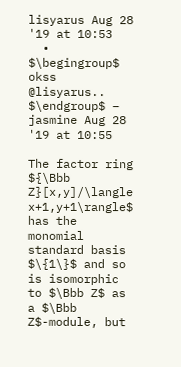lisyarus Aug 28 '19 at 10:53
  • $\begingroup$ okss @lisyarus.. $\endgroup$ – jasmine Aug 28 '19 at 10:55

The factor ring ${\Bbb Z}[x,y]/\langle x+1,y+1\rangle$ has the monomial standard basis $\{1\}$ and so is isomorphic to $\Bbb Z$ as a $\Bbb Z$-module, but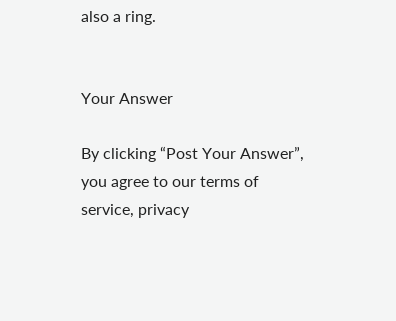also a ring.


Your Answer

By clicking “Post Your Answer”, you agree to our terms of service, privacy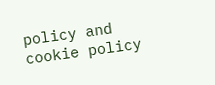policy and cookie policy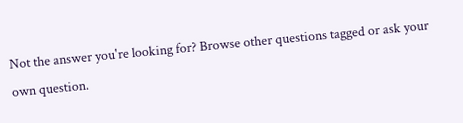Not the answer you're looking for? Browse other questions tagged or ask your own question.